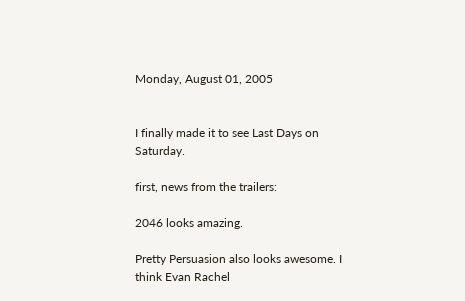Monday, August 01, 2005


I finally made it to see Last Days on Saturday.

first, news from the trailers:

2046 looks amazing.

Pretty Persuasion also looks awesome. I think Evan Rachel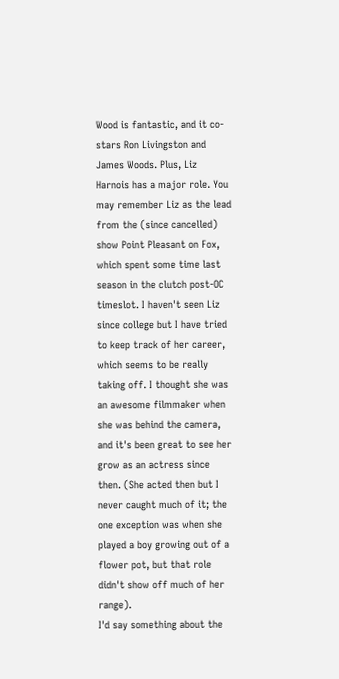Wood is fantastic, and it co-stars Ron Livingston and James Woods. Plus, Liz Harnois has a major role. You may remember Liz as the lead from the (since cancelled) show Point Pleasant on Fox, which spent some time last season in the clutch post-OC timeslot. I haven't seen Liz since college but I have tried to keep track of her career, which seems to be really taking off. I thought she was an awesome filmmaker when she was behind the camera, and it's been great to see her grow as an actress since then. (She acted then but I never caught much of it; the one exception was when she played a boy growing out of a flower pot, but that role didn't show off much of her range).
I'd say something about the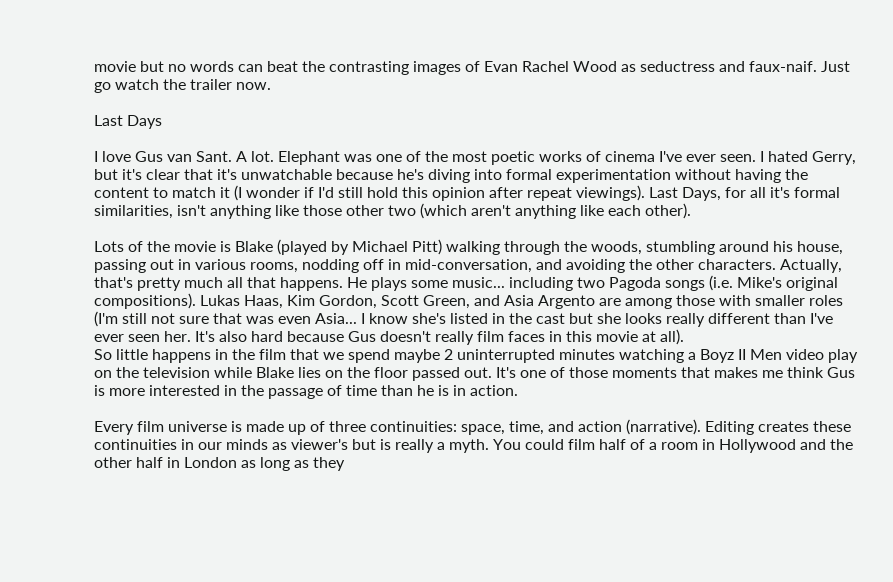movie but no words can beat the contrasting images of Evan Rachel Wood as seductress and faux-naif. Just go watch the trailer now.

Last Days

I love Gus van Sant. A lot. Elephant was one of the most poetic works of cinema I've ever seen. I hated Gerry, but it's clear that it's unwatchable because he's diving into formal experimentation without having the content to match it (I wonder if I'd still hold this opinion after repeat viewings). Last Days, for all it's formal similarities, isn't anything like those other two (which aren't anything like each other).

Lots of the movie is Blake (played by Michael Pitt) walking through the woods, stumbling around his house, passing out in various rooms, nodding off in mid-conversation, and avoiding the other characters. Actually, that's pretty much all that happens. He plays some music... including two Pagoda songs (i.e. Mike's original compositions). Lukas Haas, Kim Gordon, Scott Green, and Asia Argento are among those with smaller roles (I'm still not sure that was even Asia... I know she's listed in the cast but she looks really different than I've ever seen her. It's also hard because Gus doesn't really film faces in this movie at all).
So little happens in the film that we spend maybe 2 uninterrupted minutes watching a Boyz II Men video play on the television while Blake lies on the floor passed out. It's one of those moments that makes me think Gus is more interested in the passage of time than he is in action.

Every film universe is made up of three continuities: space, time, and action (narrative). Editing creates these continuities in our minds as viewer's but is really a myth. You could film half of a room in Hollywood and the other half in London as long as they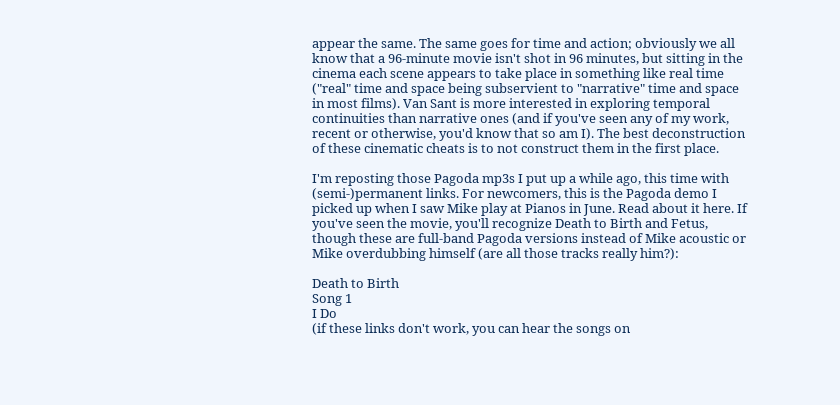appear the same. The same goes for time and action; obviously we all know that a 96-minute movie isn't shot in 96 minutes, but sitting in the cinema each scene appears to take place in something like real time ("real" time and space being subservient to "narrative" time and space in most films). Van Sant is more interested in exploring temporal continuities than narrative ones (and if you've seen any of my work, recent or otherwise, you'd know that so am I). The best deconstruction of these cinematic cheats is to not construct them in the first place.

I'm reposting those Pagoda mp3s I put up a while ago, this time with (semi-)permanent links. For newcomers, this is the Pagoda demo I picked up when I saw Mike play at Pianos in June. Read about it here. If you've seen the movie, you'll recognize Death to Birth and Fetus, though these are full-band Pagoda versions instead of Mike acoustic or Mike overdubbing himself (are all those tracks really him?):

Death to Birth
Song 1
I Do
(if these links don't work, you can hear the songs on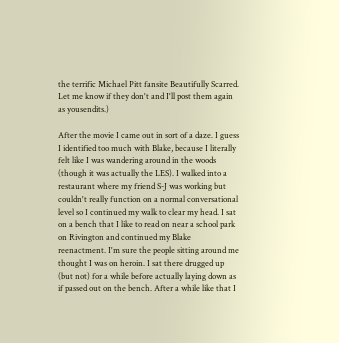the terrific Michael Pitt fansite Beautifully Scarred. Let me know if they don't and I'll post them again as yousendits.)

After the movie I came out in sort of a daze. I guess I identified too much with Blake, because I literally felt like I was wandering around in the woods (though it was actually the LES). I walked into a restaurant where my friend S-J was working but couldn't really function on a normal conversational level so I continued my walk to clear my head. I sat on a bench that I like to read on near a school park on Rivington and continued my Blake reenactment. I'm sure the people sitting around me thought I was on heroin. I sat there drugged up (but not) for a while before actually laying down as if passed out on the bench. After a while like that I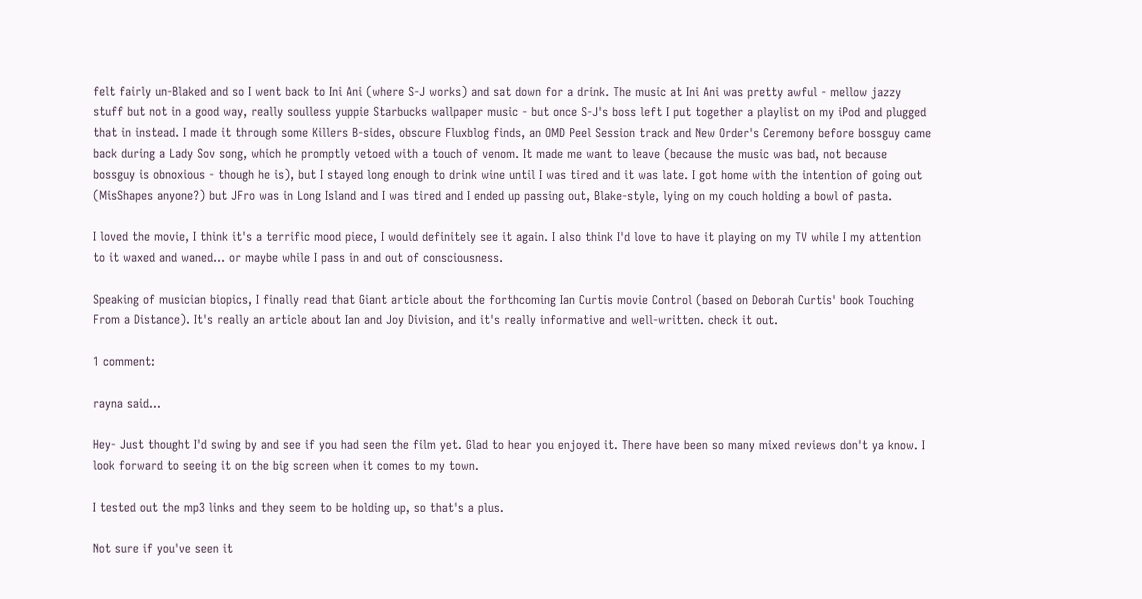felt fairly un-Blaked and so I went back to Ini Ani (where S-J works) and sat down for a drink. The music at Ini Ani was pretty awful - mellow jazzy stuff but not in a good way, really soulless yuppie Starbucks wallpaper music - but once S-J's boss left I put together a playlist on my iPod and plugged that in instead. I made it through some Killers B-sides, obscure Fluxblog finds, an OMD Peel Session track and New Order's Ceremony before bossguy came back during a Lady Sov song, which he promptly vetoed with a touch of venom. It made me want to leave (because the music was bad, not because bossguy is obnoxious - though he is), but I stayed long enough to drink wine until I was tired and it was late. I got home with the intention of going out (MisShapes anyone?) but JFro was in Long Island and I was tired and I ended up passing out, Blake-style, lying on my couch holding a bowl of pasta.

I loved the movie, I think it's a terrific mood piece, I would definitely see it again. I also think I'd love to have it playing on my TV while I my attention to it waxed and waned... or maybe while I pass in and out of consciousness.

Speaking of musician biopics, I finally read that Giant article about the forthcoming Ian Curtis movie Control (based on Deborah Curtis' book Touching From a Distance). It's really an article about Ian and Joy Division, and it's really informative and well-written. check it out.

1 comment:

rayna said...

Hey- Just thought I'd swing by and see if you had seen the film yet. Glad to hear you enjoyed it. There have been so many mixed reviews don't ya know. I look forward to seeing it on the big screen when it comes to my town.

I tested out the mp3 links and they seem to be holding up, so that's a plus.

Not sure if you've seen it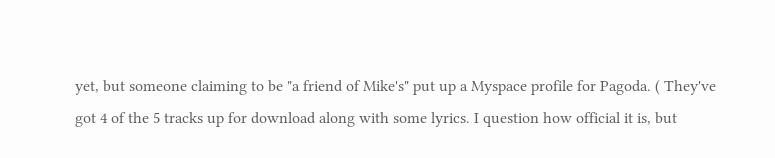yet, but someone claiming to be "a friend of Mike's" put up a Myspace profile for Pagoda. ( They've got 4 of the 5 tracks up for download along with some lyrics. I question how official it is, but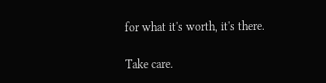for what it's worth, it's there.

Take care.